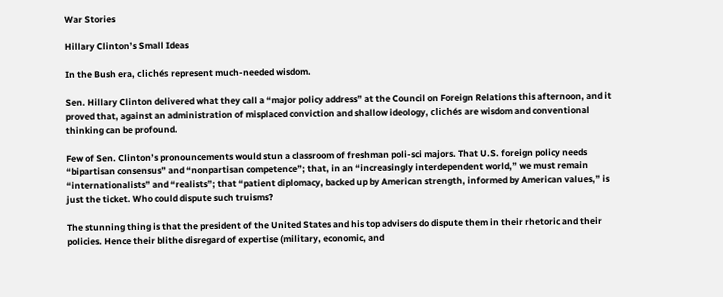War Stories

Hillary Clinton’s Small Ideas

In the Bush era, clichés represent much-needed wisdom.

Sen. Hillary Clinton delivered what they call a “major policy address” at the Council on Foreign Relations this afternoon, and it proved that, against an administration of misplaced conviction and shallow ideology, clichés are wisdom and conventional thinking can be profound.

Few of Sen. Clinton’s pronouncements would stun a classroom of freshman poli-sci majors. That U.S. foreign policy needs “bipartisan consensus” and “nonpartisan competence”; that, in an “increasingly interdependent world,” we must remain “internationalists” and “realists”; that “patient diplomacy, backed up by American strength, informed by American values,” is just the ticket. Who could dispute such truisms?

The stunning thing is that the president of the United States and his top advisers do dispute them in their rhetoric and their policies. Hence their blithe disregard of expertise (military, economic, and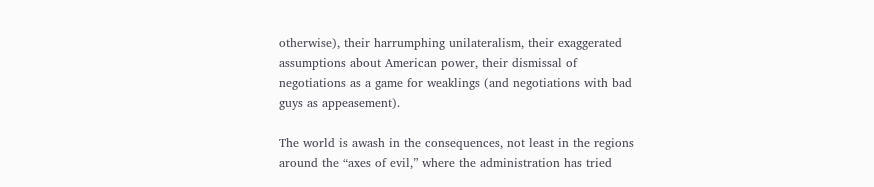otherwise), their harrumphing unilateralism, their exaggerated assumptions about American power, their dismissal of negotiations as a game for weaklings (and negotiations with bad guys as appeasement).

The world is awash in the consequences, not least in the regions around the “axes of evil,” where the administration has tried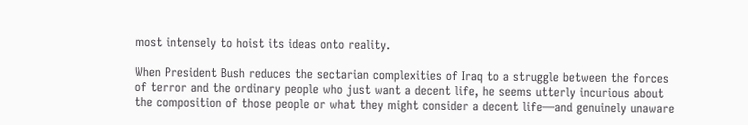most intensely to hoist its ideas onto reality.

When President Bush reduces the sectarian complexities of Iraq to a struggle between the forces of terror and the ordinary people who just want a decent life, he seems utterly incurious about the composition of those people or what they might consider a decent life—and genuinely unaware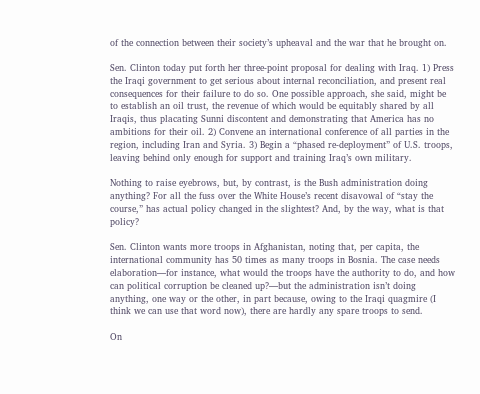of the connection between their society’s upheaval and the war that he brought on.

Sen. Clinton today put forth her three-point proposal for dealing with Iraq. 1) Press the Iraqi government to get serious about internal reconciliation, and present real consequences for their failure to do so. One possible approach, she said, might be to establish an oil trust, the revenue of which would be equitably shared by all Iraqis, thus placating Sunni discontent and demonstrating that America has no ambitions for their oil. 2) Convene an international conference of all parties in the region, including Iran and Syria. 3) Begin a “phased re-deployment” of U.S. troops, leaving behind only enough for support and training Iraq’s own military.

Nothing to raise eyebrows, but, by contrast, is the Bush administration doing anything? For all the fuss over the White House’s recent disavowal of “stay the course,” has actual policy changed in the slightest? And, by the way, what is that policy?

Sen. Clinton wants more troops in Afghanistan, noting that, per capita, the international community has 50 times as many troops in Bosnia. The case needs elaboration—for instance, what would the troops have the authority to do, and how can political corruption be cleaned up?—but the administration isn’t doing anything, one way or the other, in part because, owing to the Iraqi quagmire (I think we can use that word now), there are hardly any spare troops to send.

On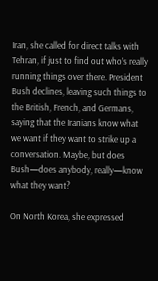Iran, she called for direct talks with Tehran, if just to find out who’s really running things over there. President Bush declines, leaving such things to the British, French, and Germans, saying that the Iranians know what we want if they want to strike up a conversation. Maybe, but does Bush—does anybody, really—know what they want?

On North Korea, she expressed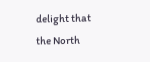delight that the North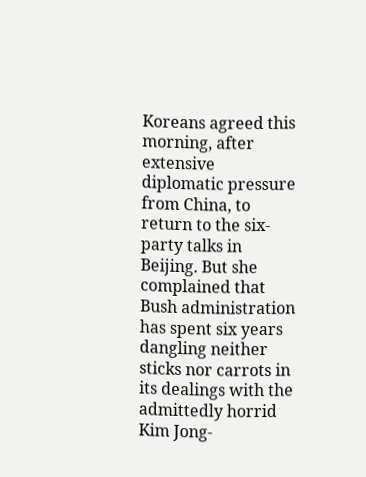Koreans agreed this morning, after extensive diplomatic pressure from China, to return to the six-party talks in Beijing. But she complained that Bush administration has spent six years dangling neither sticks nor carrots in its dealings with the admittedly horrid Kim Jong-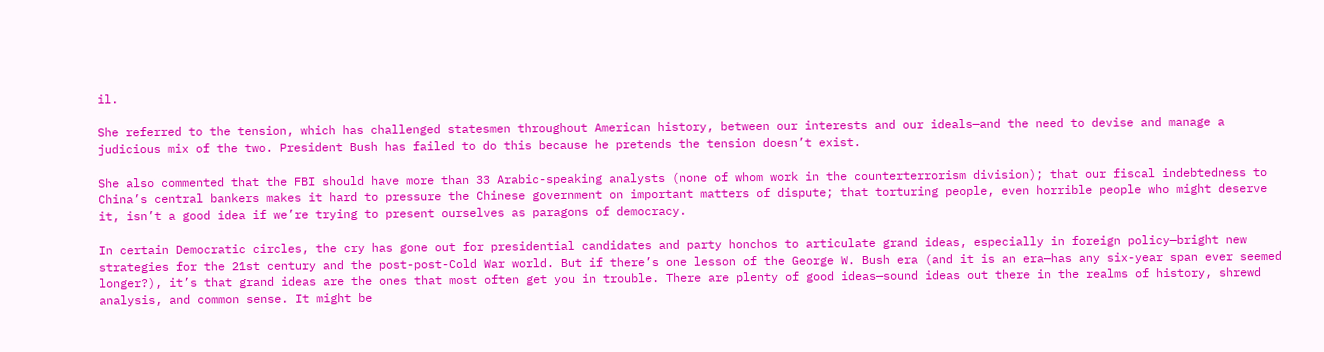il.

She referred to the tension, which has challenged statesmen throughout American history, between our interests and our ideals—and the need to devise and manage a judicious mix of the two. President Bush has failed to do this because he pretends the tension doesn’t exist.

She also commented that the FBI should have more than 33 Arabic-speaking analysts (none of whom work in the counterterrorism division); that our fiscal indebtedness to China’s central bankers makes it hard to pressure the Chinese government on important matters of dispute; that torturing people, even horrible people who might deserve it, isn’t a good idea if we’re trying to present ourselves as paragons of democracy.

In certain Democratic circles, the cry has gone out for presidential candidates and party honchos to articulate grand ideas, especially in foreign policy—bright new strategies for the 21st century and the post-post-Cold War world. But if there’s one lesson of the George W. Bush era (and it is an era—has any six-year span ever seemed longer?), it’s that grand ideas are the ones that most often get you in trouble. There are plenty of good ideas—sound ideas out there in the realms of history, shrewd analysis, and common sense. It might be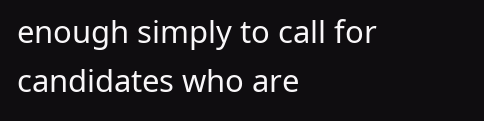enough simply to call for candidates who are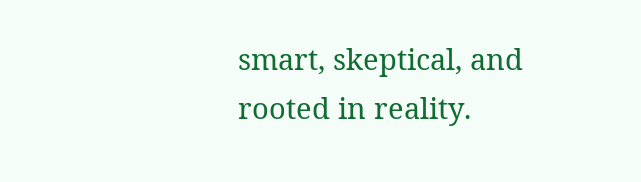smart, skeptical, and rooted in reality.